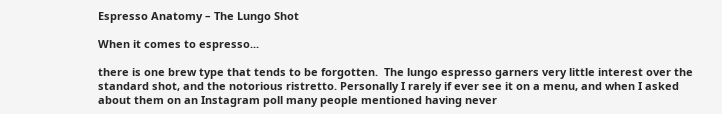Espresso Anatomy – The Lungo Shot

When it comes to espresso...

there is one brew type that tends to be forgotten.  The lungo espresso garners very little interest over the standard shot, and the notorious ristretto. Personally I rarely if ever see it on a menu, and when I asked about them on an Instagram poll many people mentioned having never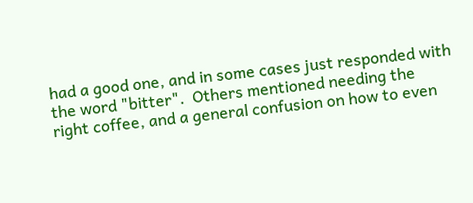had a good one, and in some cases just responded with the word "bitter".  Others mentioned needing the right coffee, and a general confusion on how to even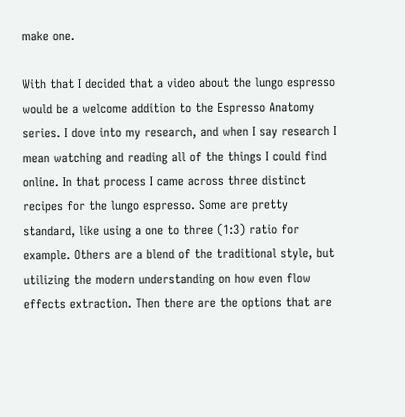make one.

With that I decided that a video about the lungo espresso would be a welcome addition to the Espresso Anatomy series. I dove into my research, and when I say research I mean watching and reading all of the things I could find online. In that process I came across three distinct recipes for the lungo espresso. Some are pretty standard, like using a one to three (1:3) ratio for example. Others are a blend of the traditional style, but utilizing the modern understanding on how even flow effects extraction. Then there are the options that are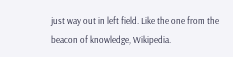just way out in left field. Like the one from the beacon of knowledge, Wikipedia.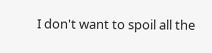I don't want to spoil all the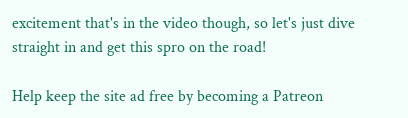excitement that's in the video though, so let's just dive straight in and get this spro on the road!

Help keep the site ad free by becoming a Patreon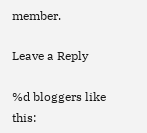member.

Leave a Reply

%d bloggers like this: